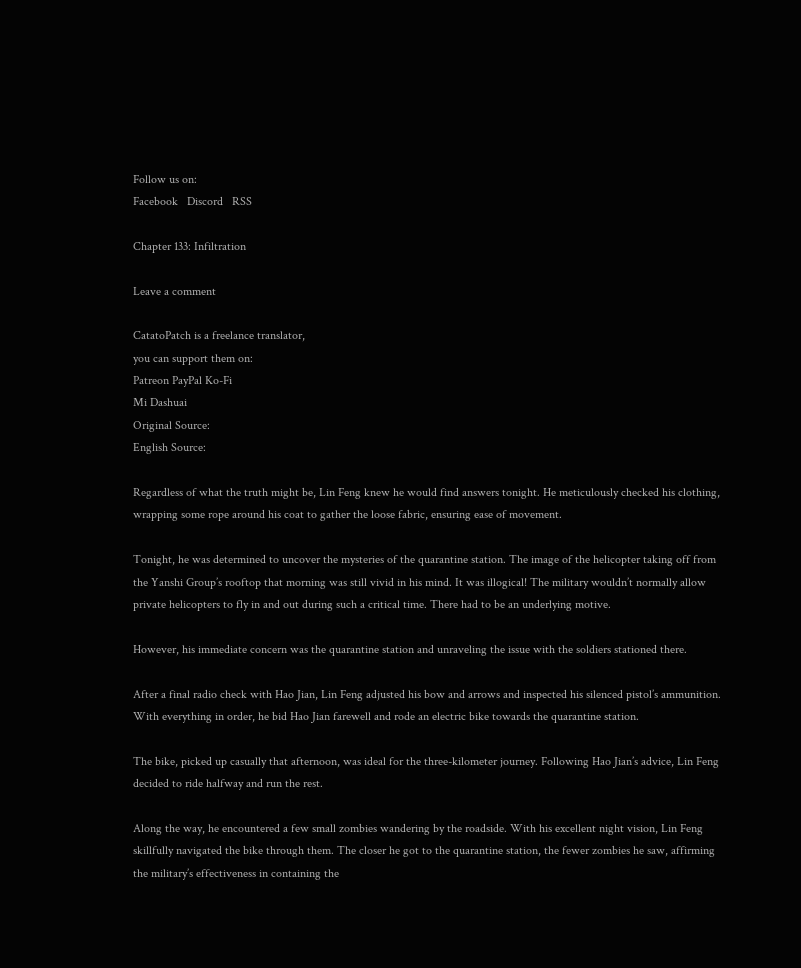Follow us on:
Facebook   Discord   RSS

Chapter 133: Infiltration

Leave a comment

CatatoPatch is a freelance translator,
you can support them on:
Patreon PayPal Ko-Fi
Mi Dashuai
Original Source:
English Source:

Regardless of what the truth might be, Lin Feng knew he would find answers tonight. He meticulously checked his clothing, wrapping some rope around his coat to gather the loose fabric, ensuring ease of movement.

Tonight, he was determined to uncover the mysteries of the quarantine station. The image of the helicopter taking off from the Yanshi Group’s rooftop that morning was still vivid in his mind. It was illogical! The military wouldn’t normally allow private helicopters to fly in and out during such a critical time. There had to be an underlying motive.

However, his immediate concern was the quarantine station and unraveling the issue with the soldiers stationed there.

After a final radio check with Hao Jian, Lin Feng adjusted his bow and arrows and inspected his silenced pistol’s ammunition. With everything in order, he bid Hao Jian farewell and rode an electric bike towards the quarantine station.

The bike, picked up casually that afternoon, was ideal for the three-kilometer journey. Following Hao Jian’s advice, Lin Feng decided to ride halfway and run the rest.

Along the way, he encountered a few small zombies wandering by the roadside. With his excellent night vision, Lin Feng skillfully navigated the bike through them. The closer he got to the quarantine station, the fewer zombies he saw, affirming the military’s effectiveness in containing the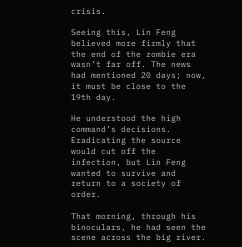crisis.

Seeing this, Lin Feng believed more firmly that the end of the zombie era wasn’t far off. The news had mentioned 20 days; now, it must be close to the 19th day.

He understood the high command’s decisions. Eradicating the source would cut off the infection, but Lin Feng wanted to survive and return to a society of order.

That morning, through his binoculars, he had seen the scene across the big river.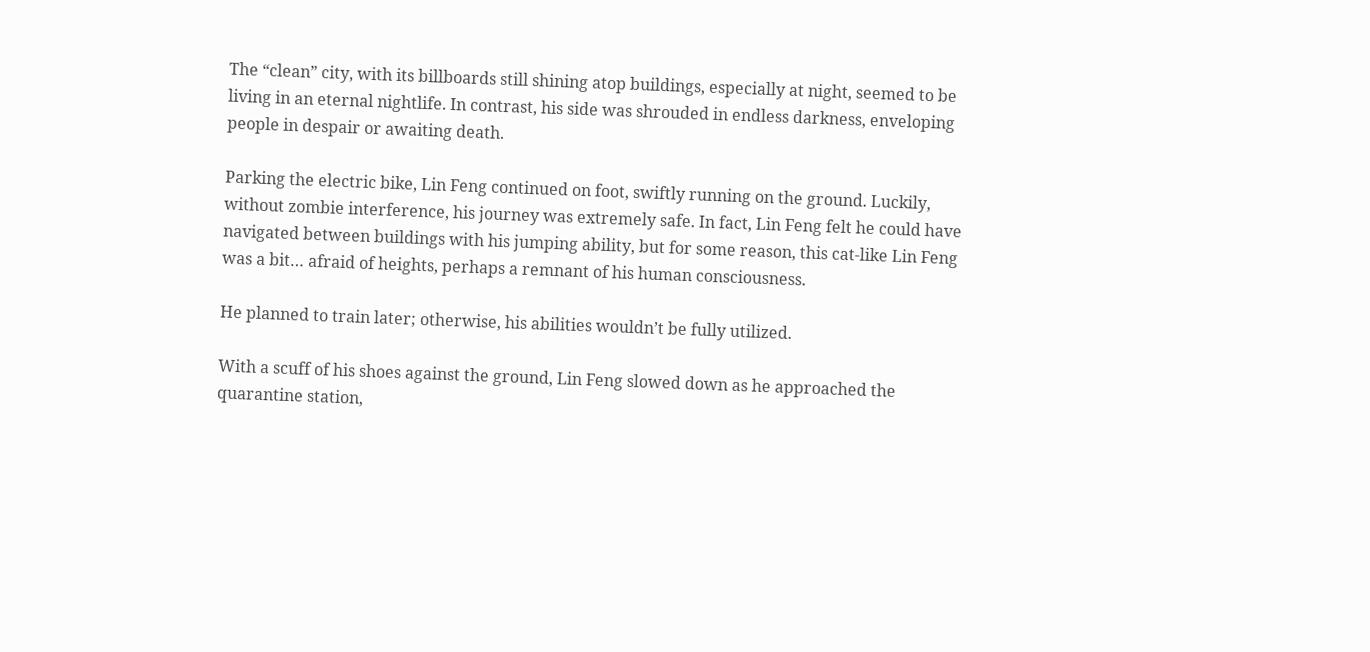The “clean” city, with its billboards still shining atop buildings, especially at night, seemed to be living in an eternal nightlife. In contrast, his side was shrouded in endless darkness, enveloping people in despair or awaiting death.

Parking the electric bike, Lin Feng continued on foot, swiftly running on the ground. Luckily, without zombie interference, his journey was extremely safe. In fact, Lin Feng felt he could have navigated between buildings with his jumping ability, but for some reason, this cat-like Lin Feng was a bit… afraid of heights, perhaps a remnant of his human consciousness.

He planned to train later; otherwise, his abilities wouldn’t be fully utilized.

With a scuff of his shoes against the ground, Lin Feng slowed down as he approached the quarantine station,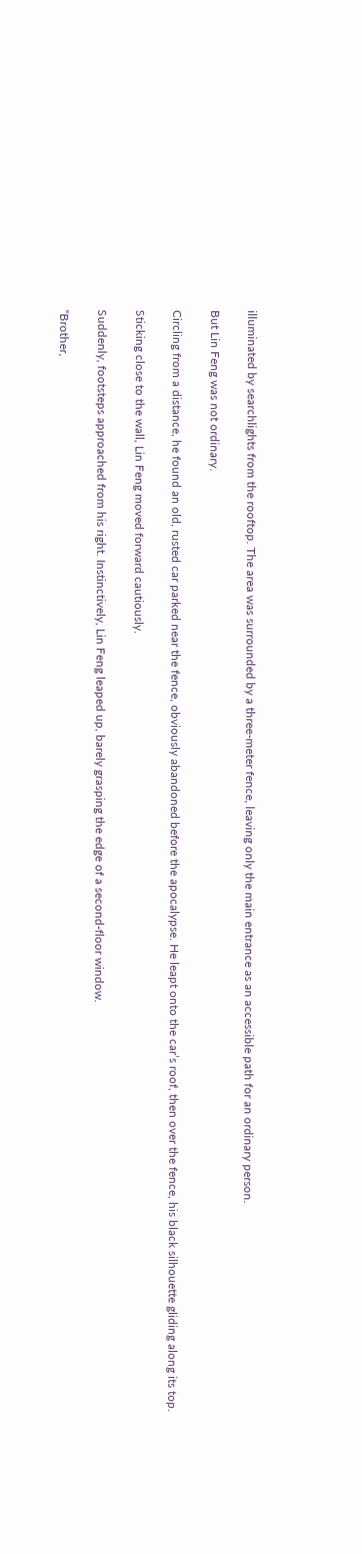illuminated by searchlights from the rooftop. The area was surrounded by a three-meter fence, leaving only the main entrance as an accessible path for an ordinary person.

But Lin Feng was not ordinary.

Circling from a distance, he found an old, rusted car parked near the fence, obviously abandoned before the apocalypse. He leapt onto the car’s roof, then over the fence, his black silhouette gliding along its top.

Sticking close to the wall, Lin Feng moved forward cautiously.

Suddenly, footsteps approached from his right. Instinctively, Lin Feng leaped up, barely grasping the edge of a second-floor window.

“Brother,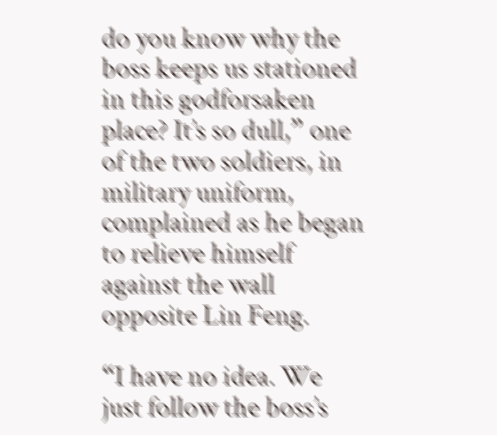do you know why the boss keeps us stationed in this godforsaken place? It’s so dull,” one of the two soldiers, in military uniform, complained as he began to relieve himself against the wall opposite Lin Feng.

“I have no idea. We just follow the boss’s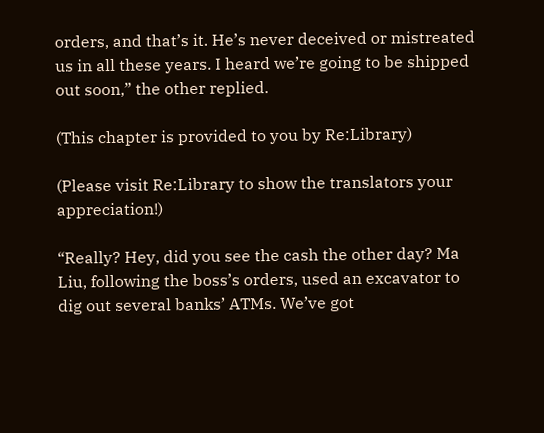orders, and that’s it. He’s never deceived or mistreated us in all these years. I heard we’re going to be shipped out soon,” the other replied.

(This chapter is provided to you by Re:Library)

(Please visit Re:Library to show the translators your appreciation!)

“Really? Hey, did you see the cash the other day? Ma Liu, following the boss’s orders, used an excavator to dig out several banks’ ATMs. We’ve got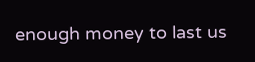enough money to last us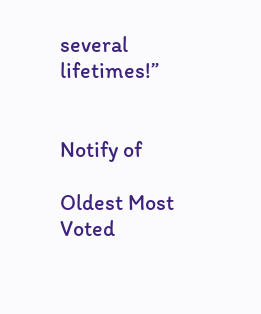several lifetimes!”


Notify of

Oldest Most Voted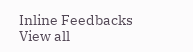Inline Feedbacks
View all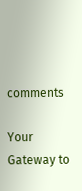comments

Your Gateway to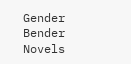Gender Bender Novels